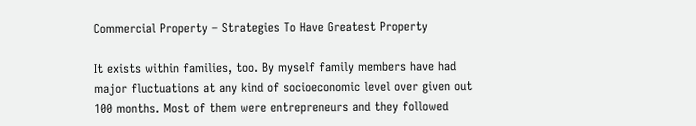Commercial Property – Strategies To Have Greatest Property

It exists within families, too. By myself family members have had major fluctuations at any kind of socioeconomic level over given out 100 months. Most of them were entrepreneurs and they followed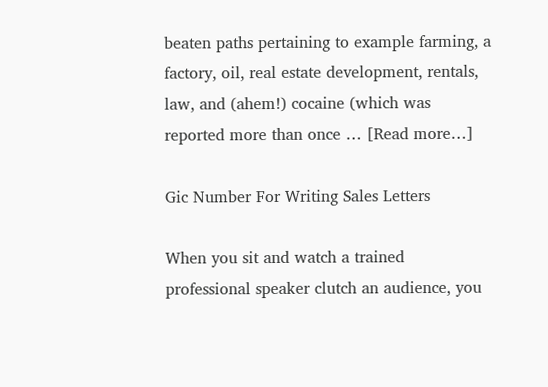beaten paths pertaining to example farming, a factory, oil, real estate development, rentals, law, and (ahem!) cocaine (which was reported more than once … [Read more…]

Gic Number For Writing Sales Letters

When you sit and watch a trained professional speaker clutch an audience, you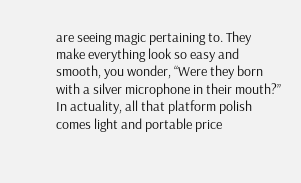are seeing magic pertaining to. They make everything look so easy and smooth, you wonder, “Were they born with a silver microphone in their mouth?” In actuality, all that platform polish comes light and portable price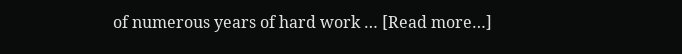of numerous years of hard work … [Read more…]